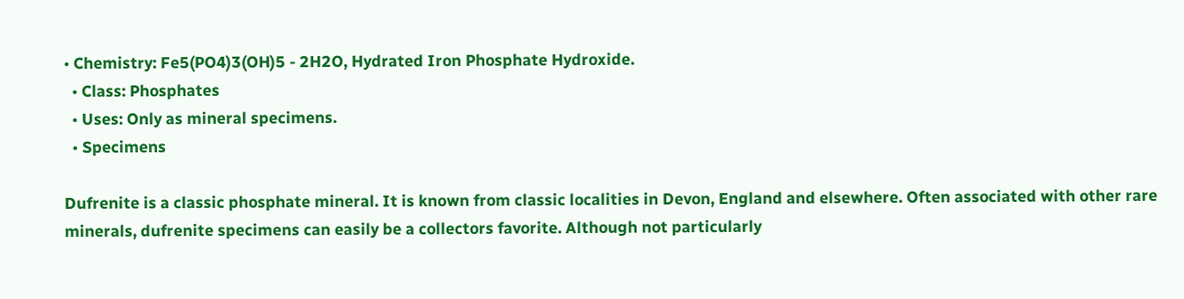• Chemistry: Fe5(PO4)3(OH)5 - 2H2O, Hydrated Iron Phosphate Hydroxide.
  • Class: Phosphates
  • Uses: Only as mineral specimens.
  • Specimens

Dufrenite is a classic phosphate mineral. It is known from classic localities in Devon, England and elsewhere. Often associated with other rare minerals, dufrenite specimens can easily be a collectors favorite. Although not particularly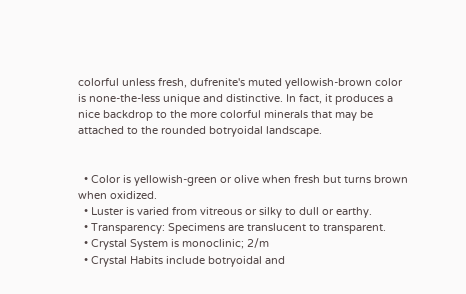colorful unless fresh, dufrenite's muted yellowish-brown color is none-the-less unique and distinctive. In fact, it produces a nice backdrop to the more colorful minerals that may be attached to the rounded botryoidal landscape.


  • Color is yellowish-green or olive when fresh but turns brown when oxidized.
  • Luster is varied from vitreous or silky to dull or earthy.
  • Transparency: Specimens are translucent to transparent.
  • Crystal System is monoclinic; 2/m
  • Crystal Habits include botryoidal and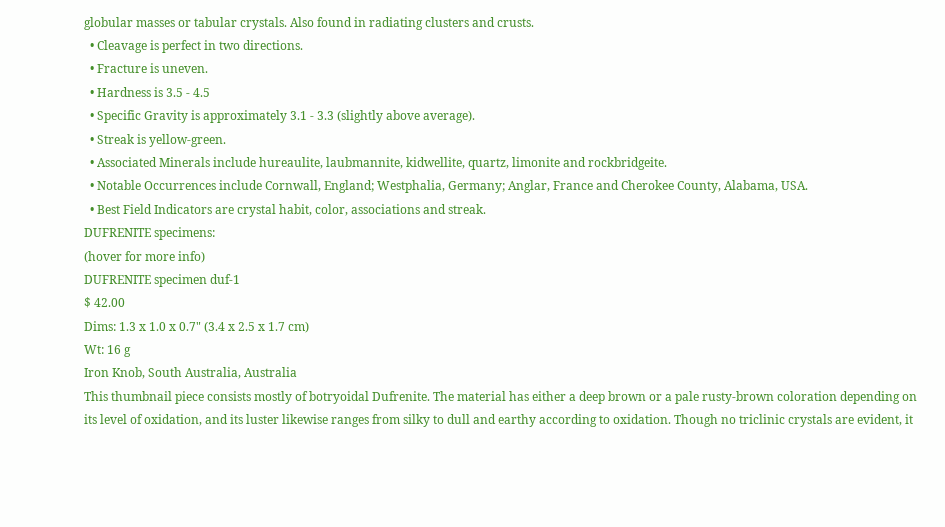globular masses or tabular crystals. Also found in radiating clusters and crusts.
  • Cleavage is perfect in two directions.
  • Fracture is uneven.
  • Hardness is 3.5 - 4.5
  • Specific Gravity is approximately 3.1 - 3.3 (slightly above average).
  • Streak is yellow-green.
  • Associated Minerals include hureaulite, laubmannite, kidwellite, quartz, limonite and rockbridgeite.
  • Notable Occurrences include Cornwall, England; Westphalia, Germany; Anglar, France and Cherokee County, Alabama, USA.
  • Best Field Indicators are crystal habit, color, associations and streak.
DUFRENITE specimens:
(hover for more info)
DUFRENITE specimen duf-1
$ 42.00
Dims: 1.3 x 1.0 x 0.7" (3.4 x 2.5 x 1.7 cm)
Wt: 16 g
Iron Knob, South Australia, Australia
This thumbnail piece consists mostly of botryoidal Dufrenite. The material has either a deep brown or a pale rusty-brown coloration depending on its level of oxidation, and its luster likewise ranges from silky to dull and earthy according to oxidation. Though no triclinic crystals are evident, it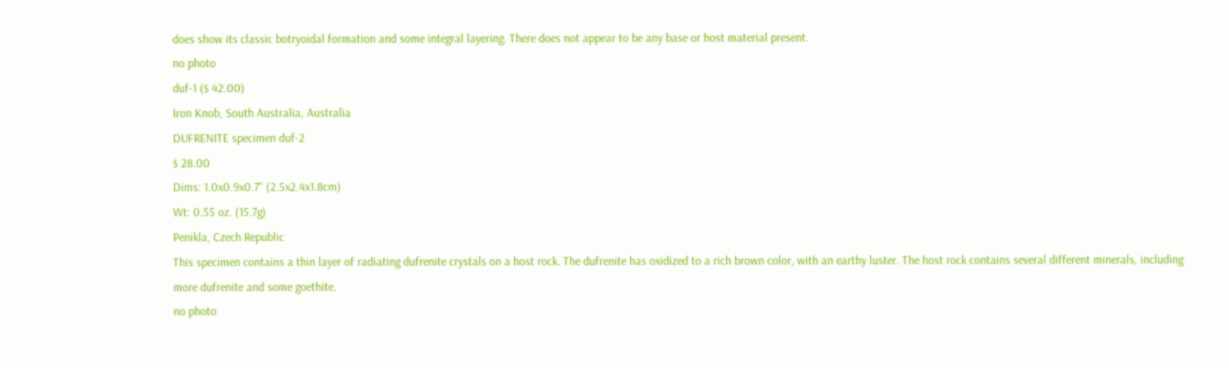does show its classic botryoidal formation and some integral layering. There does not appear to be any base or host material present.
no photo
duf-1 ($ 42.00)
Iron Knob, South Australia, Australia
DUFRENITE specimen duf-2
$ 28.00
Dims: 1.0x0.9x0.7" (2.5x2.4x1.8cm)
Wt: 0.55 oz. (15.7g)
Penikla, Czech Republic
This specimen contains a thin layer of radiating dufrenite crystals on a host rock. The dufrenite has oxidized to a rich brown color, with an earthy luster. The host rock contains several different minerals, including more dufrenite and some goethite.
no photo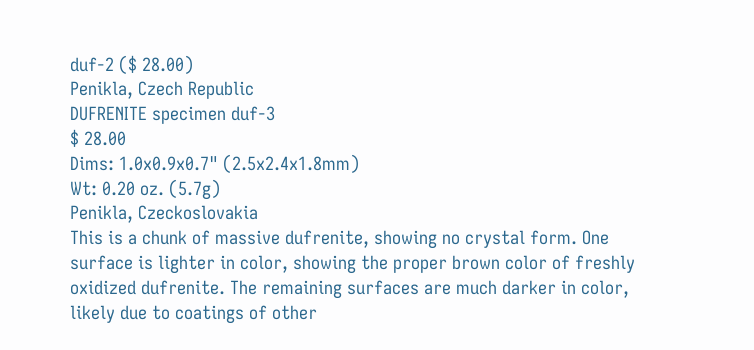duf-2 ($ 28.00)
Penikla, Czech Republic
DUFRENITE specimen duf-3
$ 28.00
Dims: 1.0x0.9x0.7" (2.5x2.4x1.8mm)
Wt: 0.20 oz. (5.7g)
Penikla, Czeckoslovakia
This is a chunk of massive dufrenite, showing no crystal form. One surface is lighter in color, showing the proper brown color of freshly oxidized dufrenite. The remaining surfaces are much darker in color, likely due to coatings of other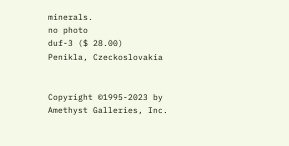minerals.
no photo
duf-3 ($ 28.00)
Penikla, Czeckoslovakia


Copyright ©1995-2023 by Amethyst Galleries, Inc.